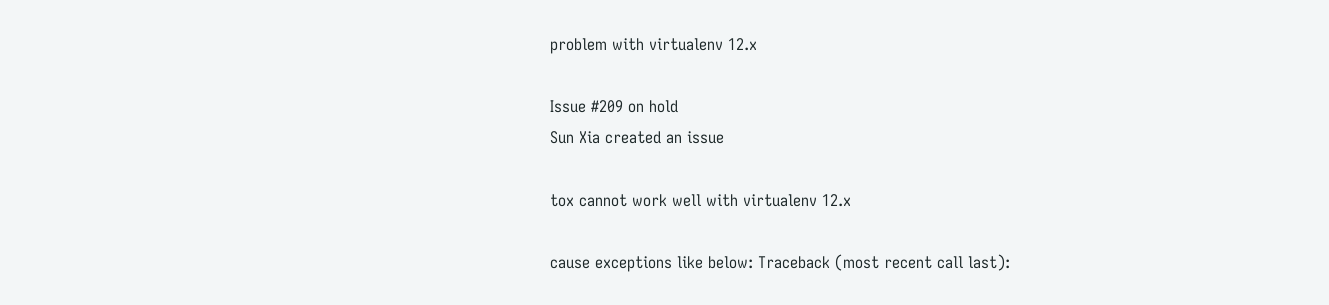problem with virtualenv 12.x

Issue #209 on hold
Sun Xia created an issue

tox cannot work well with virtualenv 12.x

cause exceptions like below: Traceback (most recent call last):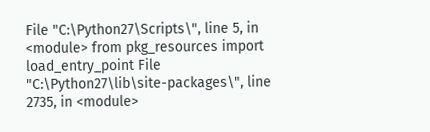File "C:\Python27\Scripts\", line 5, in <module> from pkg_resources import load_entry_point File "C:\Python27\lib\site-packages\", line 2735, in <module>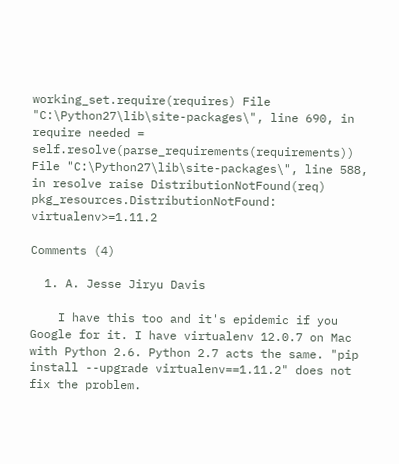working_set.require(requires) File "C:\Python27\lib\site-packages\", line 690, in require needed = self.resolve(parse_requirements(requirements)) File "C:\Python27\lib\site-packages\", line 588, in resolve raise DistributionNotFound(req) pkg_resources.DistributionNotFound: virtualenv>=1.11.2

Comments (4)

  1. A. Jesse Jiryu Davis

    I have this too and it's epidemic if you Google for it. I have virtualenv 12.0.7 on Mac with Python 2.6. Python 2.7 acts the same. "pip install --upgrade virtualenv==1.11.2" does not fix the problem.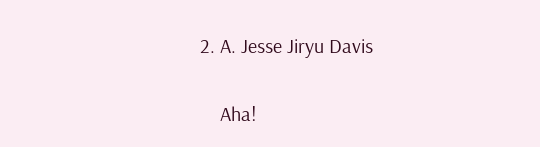2. A. Jesse Jiryu Davis

    Aha!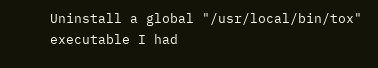Uninstall a global "/usr/local/bin/tox" executable I had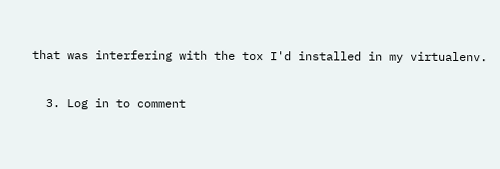that was interfering with the tox I'd installed in my virtualenv.

  3. Log in to comment